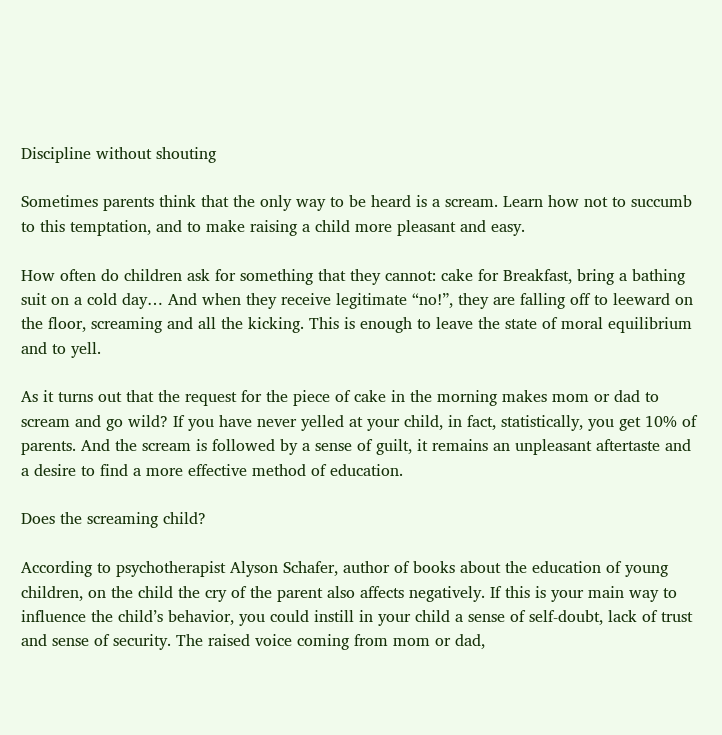Discipline without shouting

Sometimes parents think that the only way to be heard is a scream. Learn how not to succumb to this temptation, and to make raising a child more pleasant and easy.

How often do children ask for something that they cannot: cake for Breakfast, bring a bathing suit on a cold day… And when they receive legitimate “no!”, they are falling off to leeward on the floor, screaming and all the kicking. This is enough to leave the state of moral equilibrium and to yell.

As it turns out that the request for the piece of cake in the morning makes mom or dad to scream and go wild? If you have never yelled at your child, in fact, statistically, you get 10% of parents. And the scream is followed by a sense of guilt, it remains an unpleasant aftertaste and a desire to find a more effective method of education.

Does the screaming child?

According to psychotherapist Alyson Schafer, author of books about the education of young children, on the child the cry of the parent also affects negatively. If this is your main way to influence the child’s behavior, you could instill in your child a sense of self-doubt, lack of trust and sense of security. The raised voice coming from mom or dad,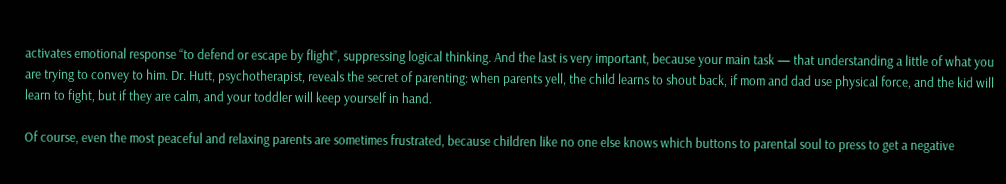activates emotional response “to defend or escape by flight”, suppressing logical thinking. And the last is very important, because your main task — that understanding a little of what you are trying to convey to him. Dr. Hutt, psychotherapist, reveals the secret of parenting: when parents yell, the child learns to shout back, if mom and dad use physical force, and the kid will learn to fight, but if they are calm, and your toddler will keep yourself in hand.

Of course, even the most peaceful and relaxing parents are sometimes frustrated, because children like no one else knows which buttons to parental soul to press to get a negative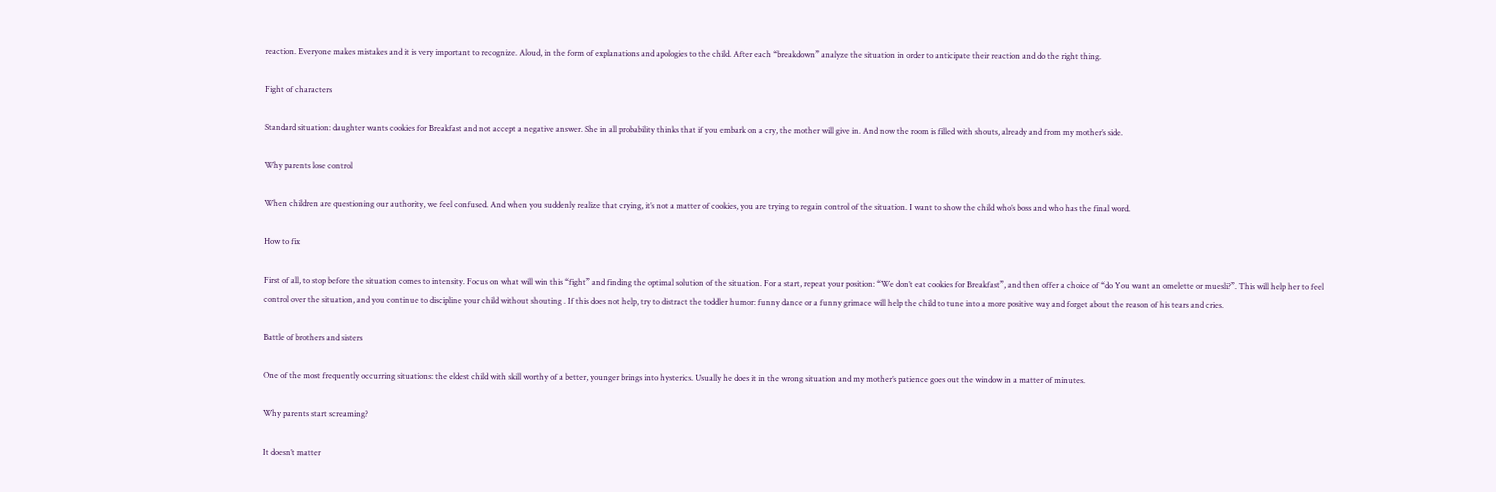reaction. Everyone makes mistakes and it is very important to recognize. Aloud, in the form of explanations and apologies to the child. After each “breakdown” analyze the situation in order to anticipate their reaction and do the right thing.

Fight of characters

Standard situation: daughter wants cookies for Breakfast and not accept a negative answer. She in all probability thinks that if you embark on a cry, the mother will give in. And now the room is filled with shouts, already and from my mother’s side.

Why parents lose control

When children are questioning our authority, we feel confused. And when you suddenly realize that crying, it’s not a matter of cookies, you are trying to regain control of the situation. I want to show the child who’s boss and who has the final word.

How to fix

First of all, to stop before the situation comes to intensity. Focus on what will win this “fight” and finding the optimal solution of the situation. For a start, repeat your position: “We don’t eat cookies for Breakfast”, and then offer a choice of “do You want an omelette or muesli?”. This will help her to feel control over the situation, and you continue to discipline your child without shouting . If this does not help, try to distract the toddler humor: funny dance or a funny grimace will help the child to tune into a more positive way and forget about the reason of his tears and cries.

Battle of brothers and sisters

One of the most frequently occurring situations: the eldest child with skill worthy of a better, younger brings into hysterics. Usually he does it in the wrong situation and my mother’s patience goes out the window in a matter of minutes.

Why parents start screaming?

It doesn’t matter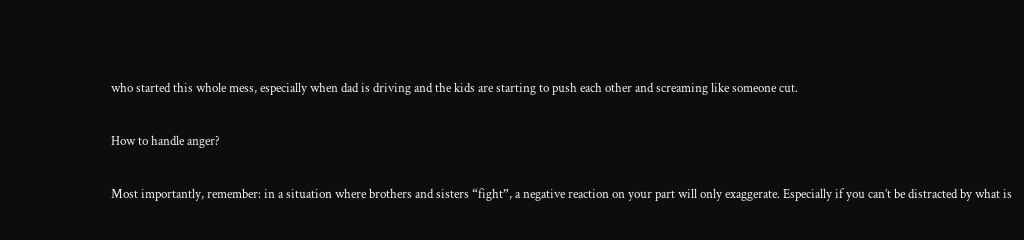who started this whole mess, especially when dad is driving and the kids are starting to push each other and screaming like someone cut.

How to handle anger?

Most importantly, remember: in a situation where brothers and sisters “fight”, a negative reaction on your part will only exaggerate. Especially if you can’t be distracted by what is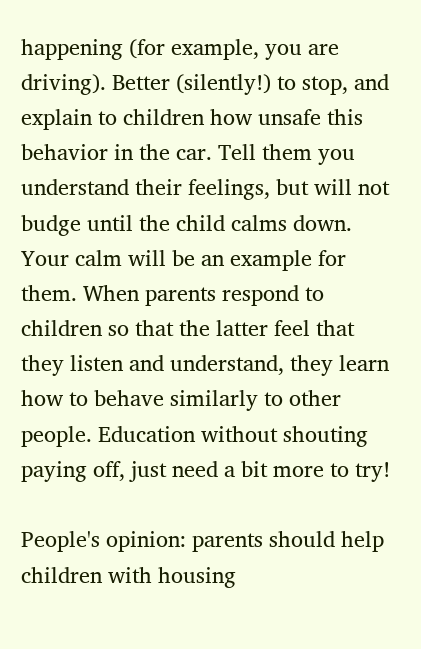happening (for example, you are driving). Better (silently!) to stop, and explain to children how unsafe this behavior in the car. Tell them you understand their feelings, but will not budge until the child calms down. Your calm will be an example for them. When parents respond to children so that the latter feel that they listen and understand, they learn how to behave similarly to other people. Education without shouting paying off, just need a bit more to try!

People's opinion: parents should help children with housing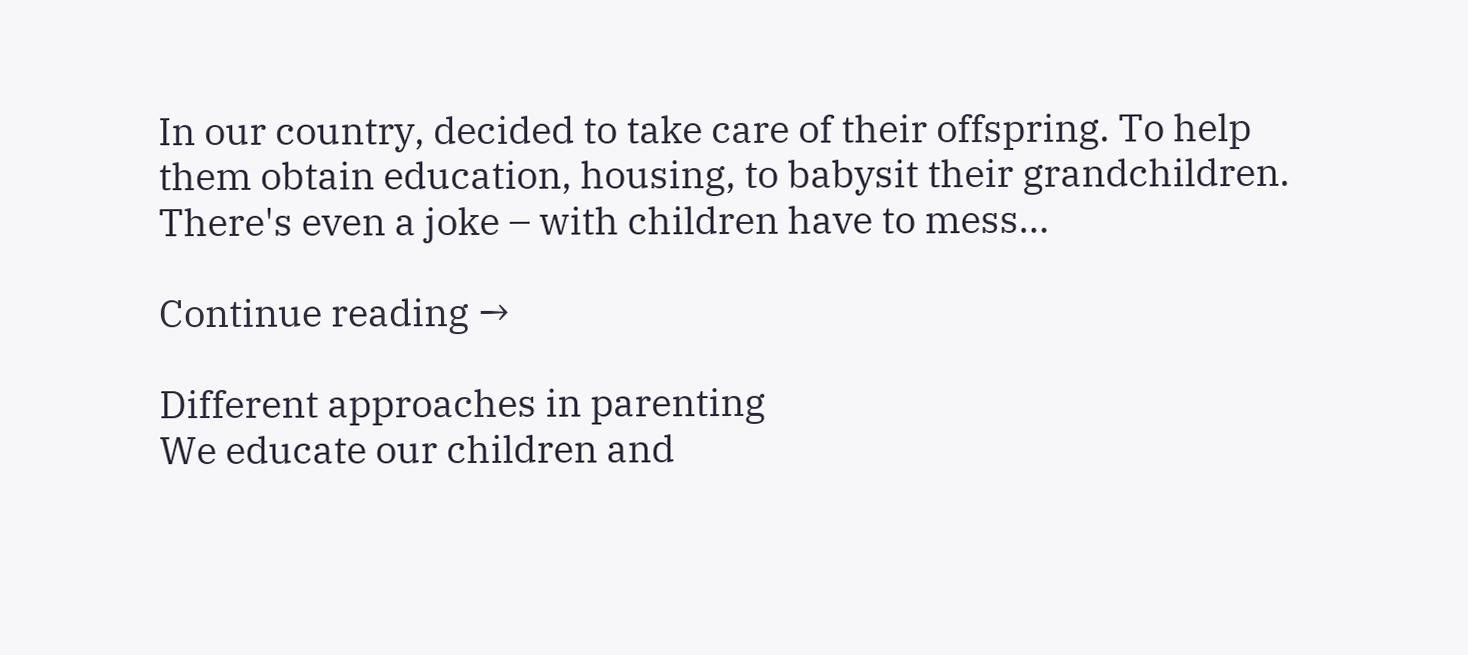In our country, decided to take care of their offspring. To help them obtain education, housing, to babysit their grandchildren. There's even a joke – with children have to mess…

Continue reading →

Different approaches in parenting
We educate our children and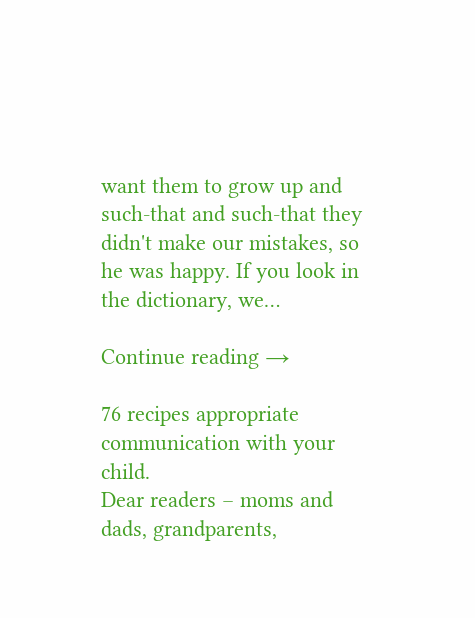want them to grow up and such-that and such-that they didn't make our mistakes, so he was happy. If you look in the dictionary, we…

Continue reading →

76 recipes appropriate communication with your child.
Dear readers – moms and dads, grandparents,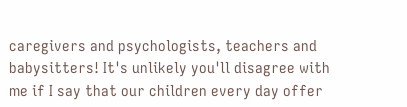caregivers and psychologists, teachers and babysitters! It's unlikely you'll disagree with me if I say that our children every day offer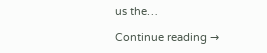us the…

Continue reading →